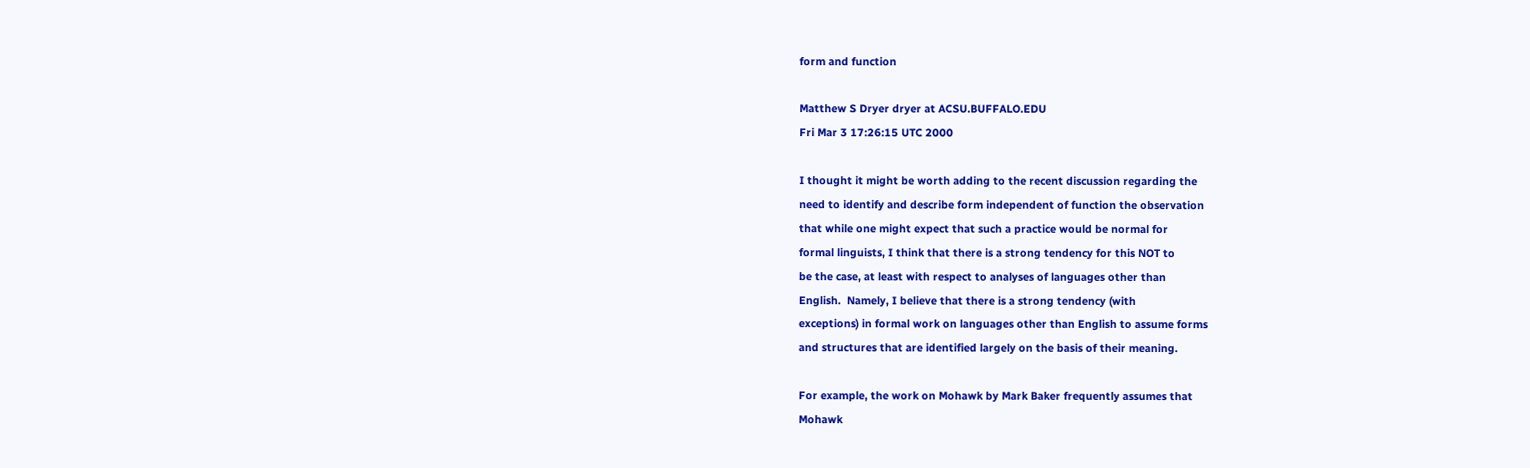form and function

Matthew S Dryer dryer at ACSU.BUFFALO.EDU
Fri Mar 3 17:26:15 UTC 2000

I thought it might be worth adding to the recent discussion regarding the
need to identify and describe form independent of function the observation
that while one might expect that such a practice would be normal for
formal linguists, I think that there is a strong tendency for this NOT to
be the case, at least with respect to analyses of languages other than
English.  Namely, I believe that there is a strong tendency (with
exceptions) in formal work on languages other than English to assume forms
and structures that are identified largely on the basis of their meaning.

For example, the work on Mohawk by Mark Baker frequently assumes that
Mohawk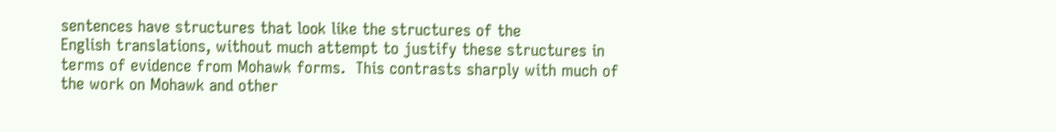sentences have structures that look like the structures of the
English translations, without much attempt to justify these structures in
terms of evidence from Mohawk forms.  This contrasts sharply with much of
the work on Mohawk and other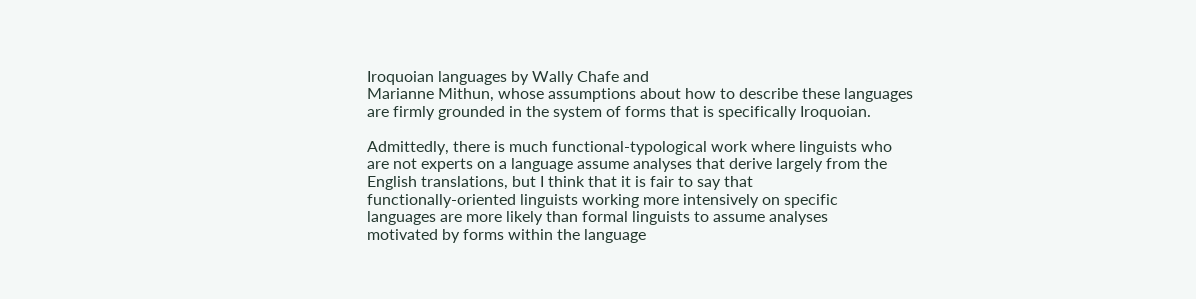Iroquoian languages by Wally Chafe and
Marianne Mithun, whose assumptions about how to describe these languages
are firmly grounded in the system of forms that is specifically Iroquoian.

Admittedly, there is much functional-typological work where linguists who
are not experts on a language assume analyses that derive largely from the
English translations, but I think that it is fair to say that
functionally-oriented linguists working more intensively on specific
languages are more likely than formal linguists to assume analyses
motivated by forms within the language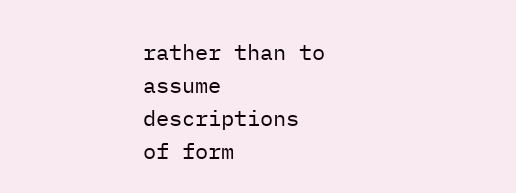rather than to assume descriptions
of form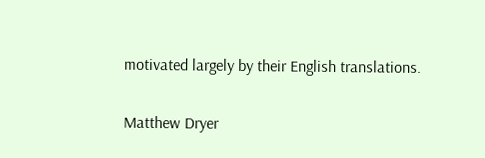motivated largely by their English translations.

Matthew Dryer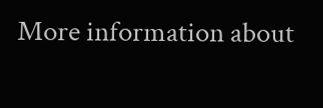More information about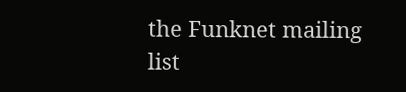the Funknet mailing list